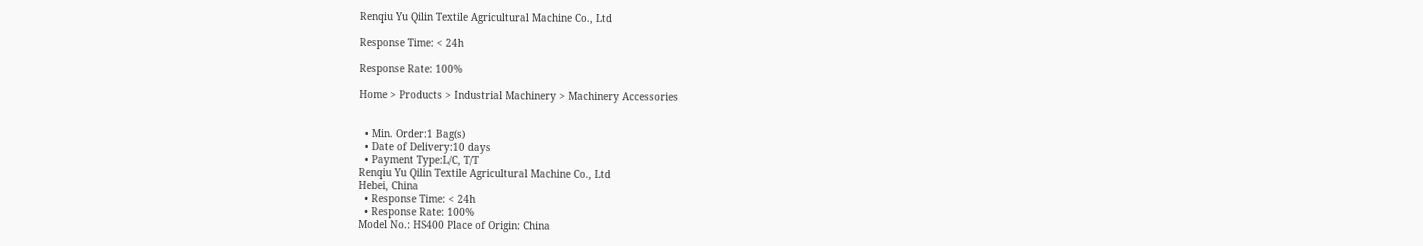Renqiu Yu Qilin Textile Agricultural Machine Co., Ltd

Response Time: < 24h

Response Rate: 100%

Home > Products > Industrial Machinery > Machinery Accessories


  • Min. Order:1 Bag(s)
  • Date of Delivery:10 days
  • Payment Type:L/C, T/T
Renqiu Yu Qilin Textile Agricultural Machine Co., Ltd
Hebei, China
  • Response Time: < 24h
  • Response Rate: 100%
Model No.: HS400 Place of Origin: China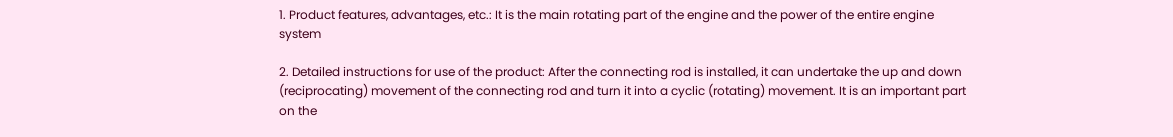1. Product features, advantages, etc.: It is the main rotating part of the engine and the power of the entire engine system

2. Detailed instructions for use of the product: After the connecting rod is installed, it can undertake the up and down (reciprocating) movement of the connecting rod and turn it into a cyclic (rotating) movement. It is an important part on the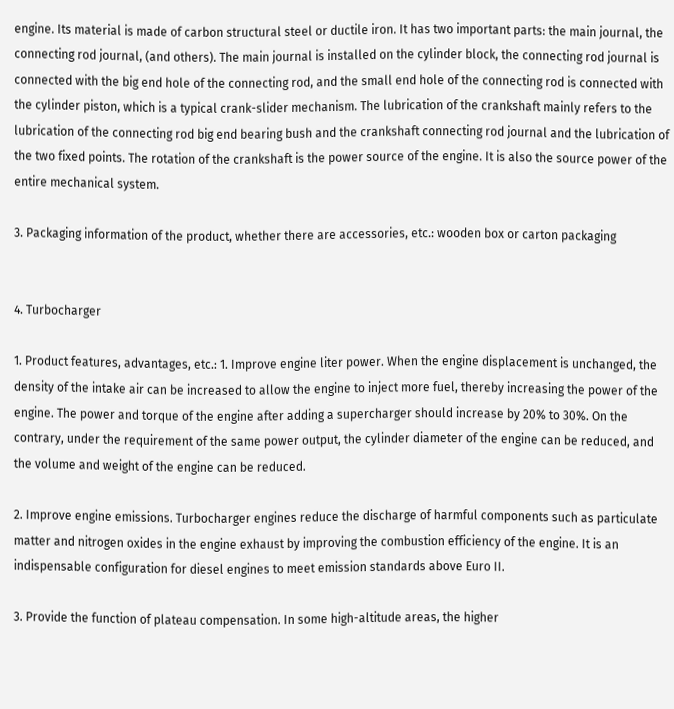engine. Its material is made of carbon structural steel or ductile iron. It has two important parts: the main journal, the connecting rod journal, (and others). The main journal is installed on the cylinder block, the connecting rod journal is connected with the big end hole of the connecting rod, and the small end hole of the connecting rod is connected with the cylinder piston, which is a typical crank-slider mechanism. The lubrication of the crankshaft mainly refers to the lubrication of the connecting rod big end bearing bush and the crankshaft connecting rod journal and the lubrication of the two fixed points. The rotation of the crankshaft is the power source of the engine. It is also the source power of the entire mechanical system.

3. Packaging information of the product, whether there are accessories, etc.: wooden box or carton packaging


4. Turbocharger

1. Product features, advantages, etc.: 1. Improve engine liter power. When the engine displacement is unchanged, the density of the intake air can be increased to allow the engine to inject more fuel, thereby increasing the power of the engine. The power and torque of the engine after adding a supercharger should increase by 20% to 30%. On the contrary, under the requirement of the same power output, the cylinder diameter of the engine can be reduced, and the volume and weight of the engine can be reduced.

2. Improve engine emissions. Turbocharger engines reduce the discharge of harmful components such as particulate matter and nitrogen oxides in the engine exhaust by improving the combustion efficiency of the engine. It is an indispensable configuration for diesel engines to meet emission standards above Euro II.

3. Provide the function of plateau compensation. In some high-altitude areas, the higher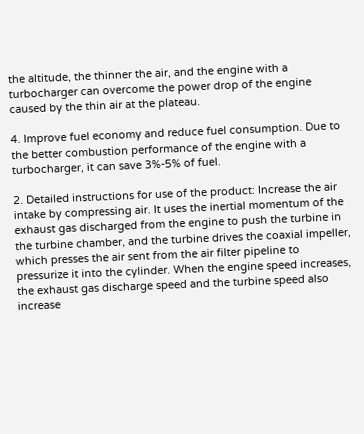the altitude, the thinner the air, and the engine with a turbocharger can overcome the power drop of the engine caused by the thin air at the plateau.

4. Improve fuel economy and reduce fuel consumption. Due to the better combustion performance of the engine with a turbocharger, it can save 3%-5% of fuel.

2. Detailed instructions for use of the product: Increase the air intake by compressing air. It uses the inertial momentum of the exhaust gas discharged from the engine to push the turbine in the turbine chamber, and the turbine drives the coaxial impeller, which presses the air sent from the air filter pipeline to pressurize it into the cylinder. When the engine speed increases, the exhaust gas discharge speed and the turbine speed also increase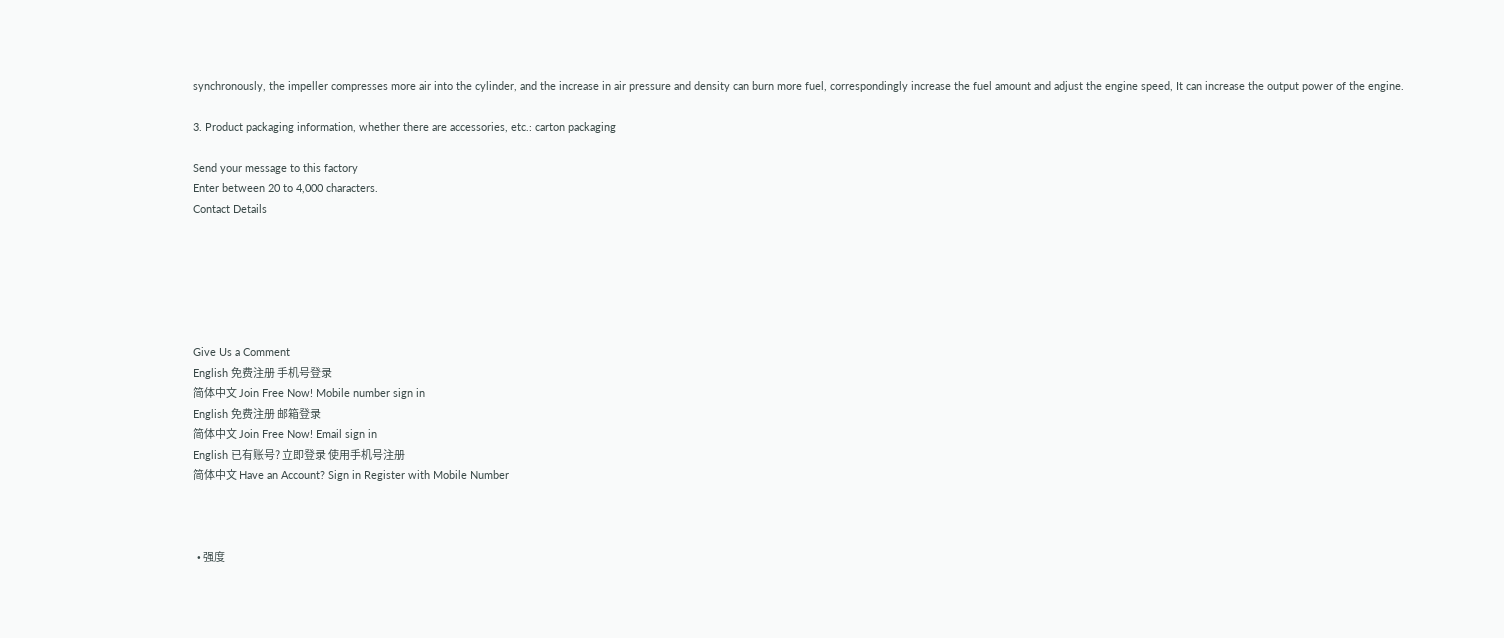synchronously, the impeller compresses more air into the cylinder, and the increase in air pressure and density can burn more fuel, correspondingly increase the fuel amount and adjust the engine speed, It can increase the output power of the engine.

3. Product packaging information, whether there are accessories, etc.: carton packaging

Send your message to this factory
Enter between 20 to 4,000 characters.
Contact Details






Give Us a Comment
English 免费注册 手机号登录
简体中文 Join Free Now! Mobile number sign in
English 免费注册 邮箱登录
简体中文 Join Free Now! Email sign in
English 已有账号? 立即登录 使用手机号注册
简体中文 Have an Account? Sign in Register with Mobile Number



  • 强度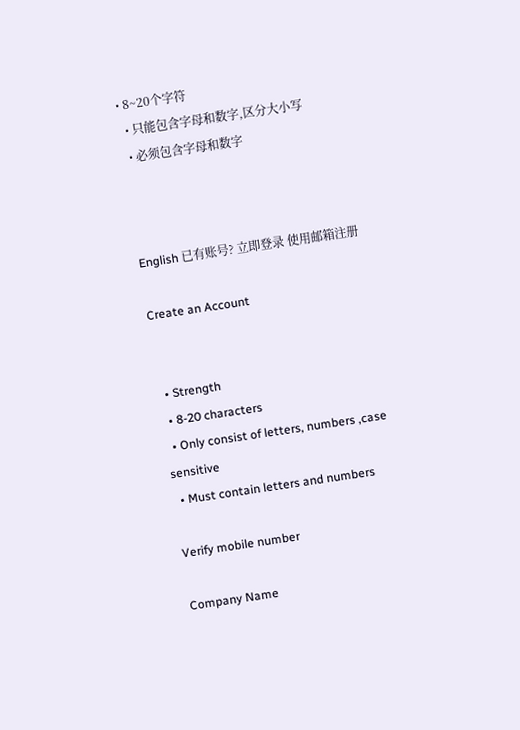• 8~20个字符
  • 只能包含字母和数字,区分大小写
  • 必须包含字母和数字



English 已有账号? 立即登录 使用邮箱注册

Create an Account


  • Strength
  • 8-20 characters
  • Only consist of letters, numbers ,case sensitive
  • Must contain letters and numbers

Verify mobile number

Company Name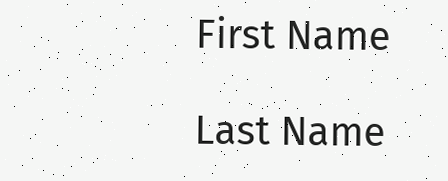First Name

Last Name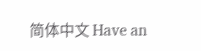简体中文 Have an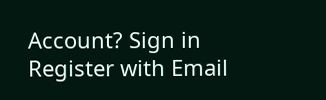Account? Sign in Register with Email